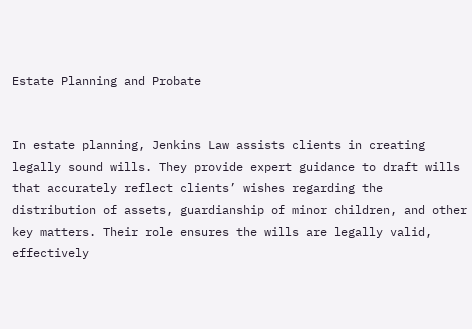Estate Planning and Probate


In estate planning, Jenkins Law assists clients in creating legally sound wills. They provide expert guidance to draft wills that accurately reflect clients’ wishes regarding the distribution of assets, guardianship of minor children, and other key matters. Their role ensures the wills are legally valid, effectively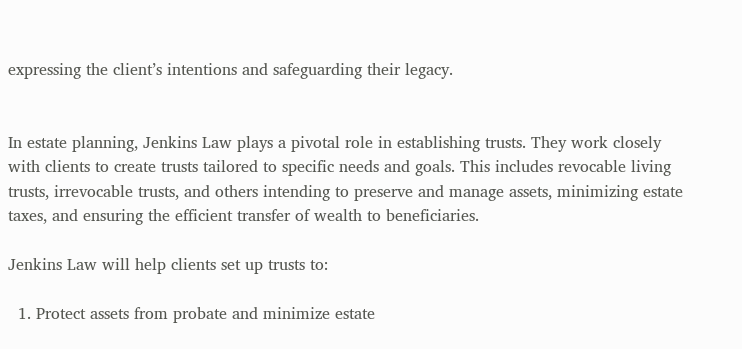expressing the client’s intentions and safeguarding their legacy.


In estate planning, Jenkins Law plays a pivotal role in establishing trusts. They work closely with clients to create trusts tailored to specific needs and goals. This includes revocable living trusts, irrevocable trusts, and others intending to preserve and manage assets, minimizing estate taxes, and ensuring the efficient transfer of wealth to beneficiaries.

Jenkins Law will help clients set up trusts to:

  1. Protect assets from probate and minimize estate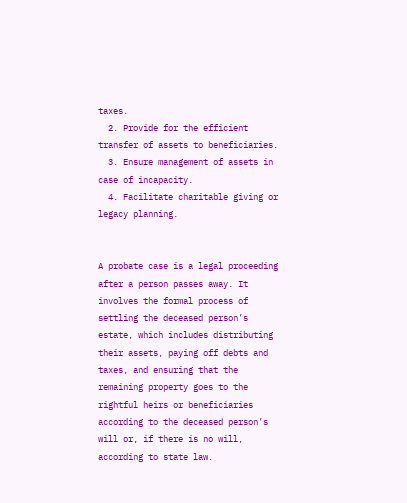taxes.
  2. Provide for the efficient transfer of assets to beneficiaries.
  3. Ensure management of assets in case of incapacity.
  4. Facilitate charitable giving or legacy planning.


A probate case is a legal proceeding after a person passes away. It involves the formal process of settling the deceased person’s estate, which includes distributing their assets, paying off debts and taxes, and ensuring that the remaining property goes to the rightful heirs or beneficiaries according to the deceased person’s will or, if there is no will, according to state law.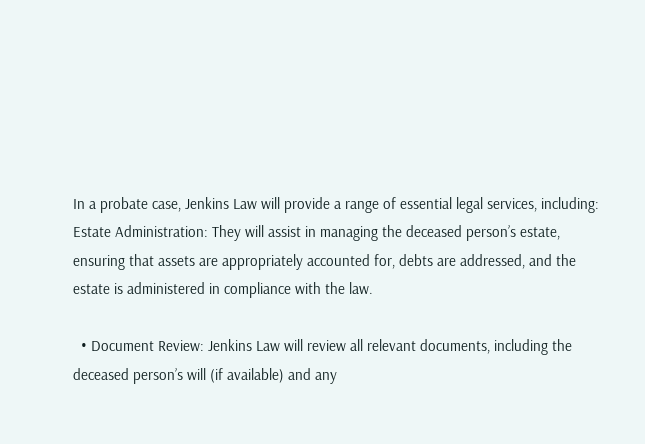In a probate case, Jenkins Law will provide a range of essential legal services, including:
Estate Administration: They will assist in managing the deceased person’s estate, ensuring that assets are appropriately accounted for, debts are addressed, and the estate is administered in compliance with the law.

  • Document Review: Jenkins Law will review all relevant documents, including the deceased person’s will (if available) and any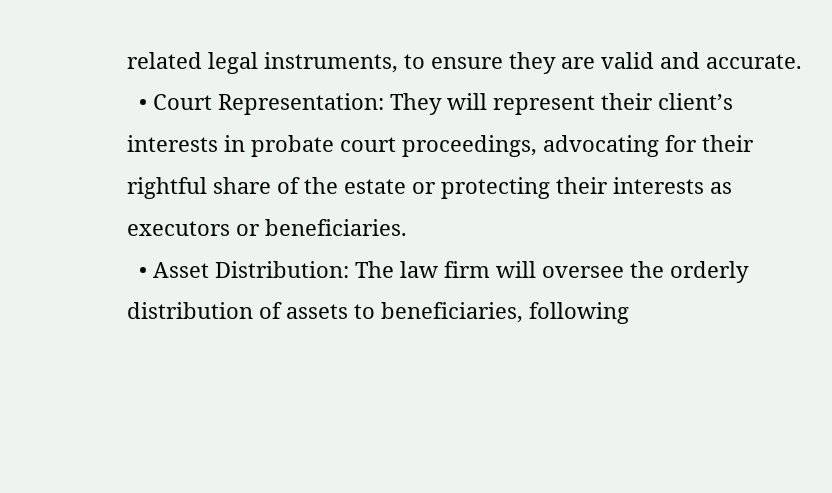related legal instruments, to ensure they are valid and accurate.
  • Court Representation: They will represent their client’s interests in probate court proceedings, advocating for their rightful share of the estate or protecting their interests as executors or beneficiaries.
  • Asset Distribution: The law firm will oversee the orderly distribution of assets to beneficiaries, following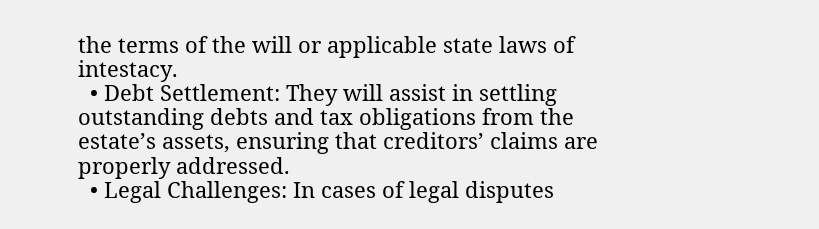the terms of the will or applicable state laws of intestacy.
  • Debt Settlement: They will assist in settling outstanding debts and tax obligations from the estate’s assets, ensuring that creditors’ claims are properly addressed.
  • Legal Challenges: In cases of legal disputes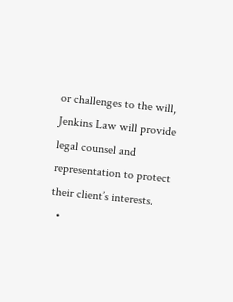or challenges to the will, Jenkins Law will provide legal counsel and representation to protect their client’s interests.
  •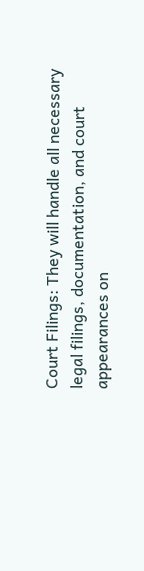Court Filings: They will handle all necessary legal filings, documentation, and court appearances on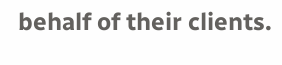behalf of their clients.